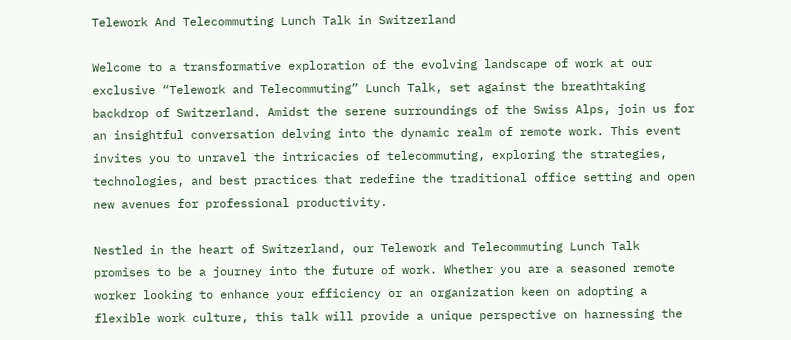Telework And Telecommuting Lunch Talk in Switzerland

Welcome to a transformative exploration of the evolving landscape of work at our exclusive “Telework and Telecommuting” Lunch Talk, set against the breathtaking backdrop of Switzerland. Amidst the serene surroundings of the Swiss Alps, join us for an insightful conversation delving into the dynamic realm of remote work. This event invites you to unravel the intricacies of telecommuting, exploring the strategies, technologies, and best practices that redefine the traditional office setting and open new avenues for professional productivity.

Nestled in the heart of Switzerland, our Telework and Telecommuting Lunch Talk promises to be a journey into the future of work. Whether you are a seasoned remote worker looking to enhance your efficiency or an organization keen on adopting a flexible work culture, this talk will provide a unique perspective on harnessing the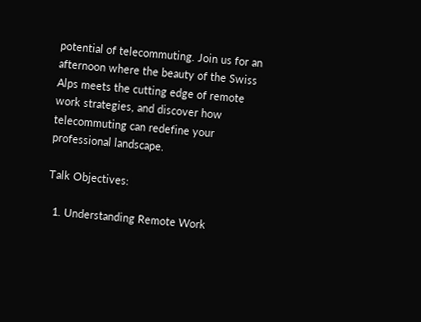potential of telecommuting. Join us for an afternoon where the beauty of the Swiss Alps meets the cutting edge of remote work strategies, and discover how telecommuting can redefine your professional landscape.

Talk Objectives:

  1. Understanding Remote Work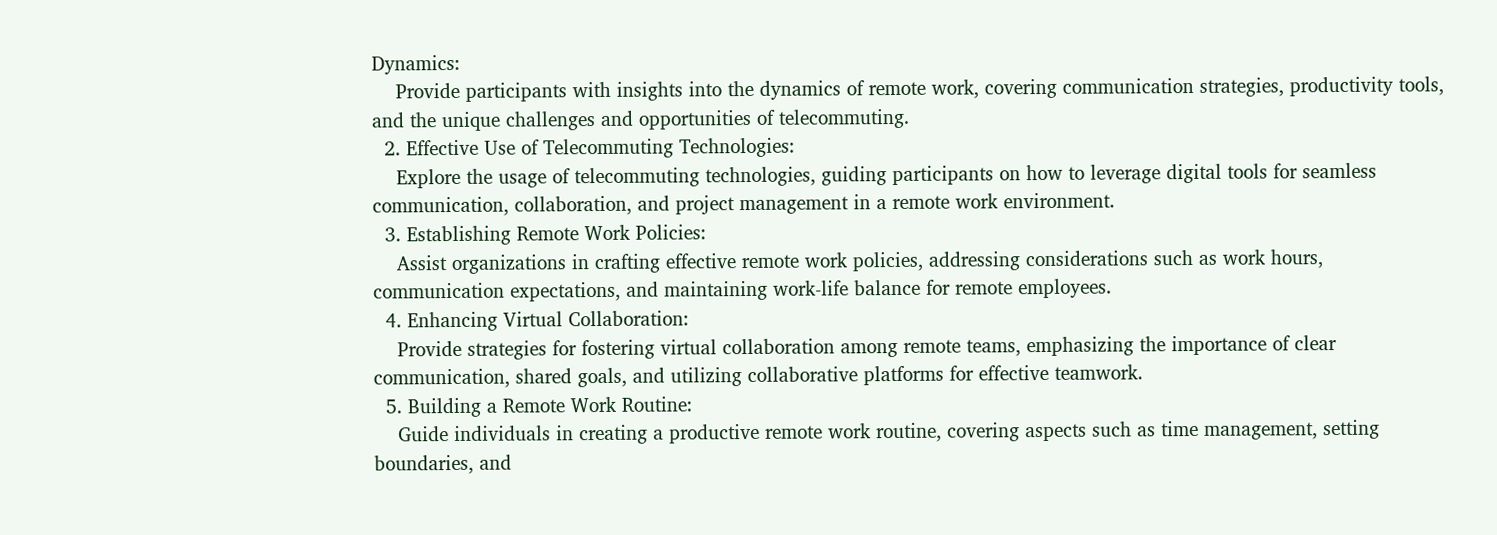Dynamics:
    Provide participants with insights into the dynamics of remote work, covering communication strategies, productivity tools, and the unique challenges and opportunities of telecommuting.
  2. Effective Use of Telecommuting Technologies:
    Explore the usage of telecommuting technologies, guiding participants on how to leverage digital tools for seamless communication, collaboration, and project management in a remote work environment.
  3. Establishing Remote Work Policies:
    Assist organizations in crafting effective remote work policies, addressing considerations such as work hours, communication expectations, and maintaining work-life balance for remote employees.
  4. Enhancing Virtual Collaboration:
    Provide strategies for fostering virtual collaboration among remote teams, emphasizing the importance of clear communication, shared goals, and utilizing collaborative platforms for effective teamwork.
  5. Building a Remote Work Routine:
    Guide individuals in creating a productive remote work routine, covering aspects such as time management, setting boundaries, and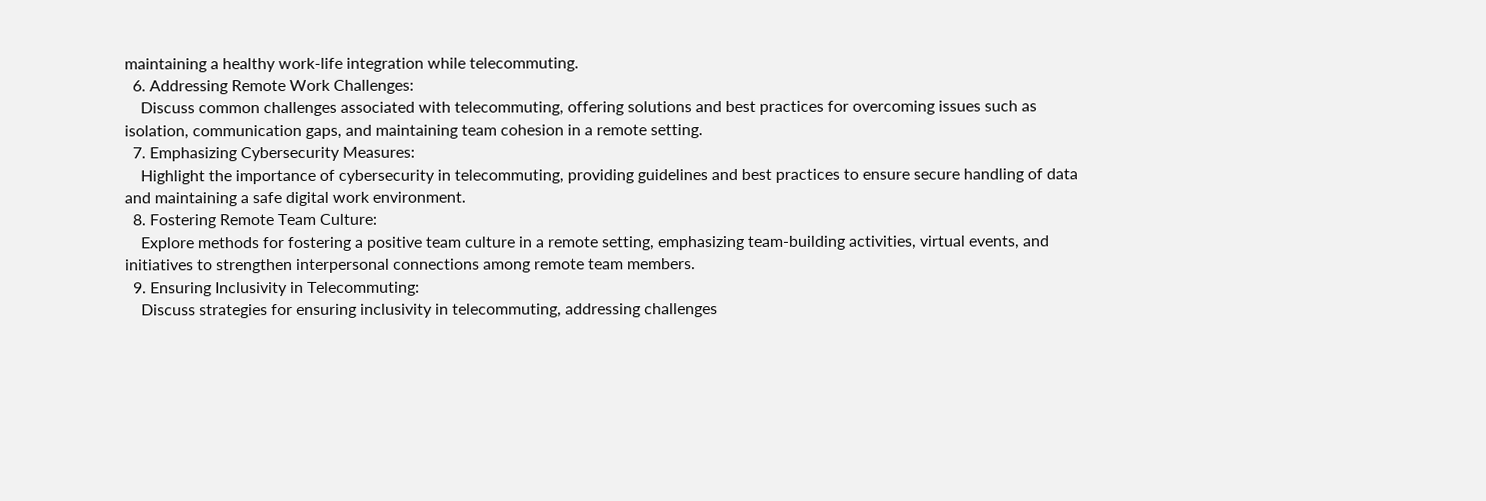maintaining a healthy work-life integration while telecommuting.
  6. Addressing Remote Work Challenges:
    Discuss common challenges associated with telecommuting, offering solutions and best practices for overcoming issues such as isolation, communication gaps, and maintaining team cohesion in a remote setting.
  7. Emphasizing Cybersecurity Measures:
    Highlight the importance of cybersecurity in telecommuting, providing guidelines and best practices to ensure secure handling of data and maintaining a safe digital work environment.
  8. Fostering Remote Team Culture:
    Explore methods for fostering a positive team culture in a remote setting, emphasizing team-building activities, virtual events, and initiatives to strengthen interpersonal connections among remote team members.
  9. Ensuring Inclusivity in Telecommuting:
    Discuss strategies for ensuring inclusivity in telecommuting, addressing challenges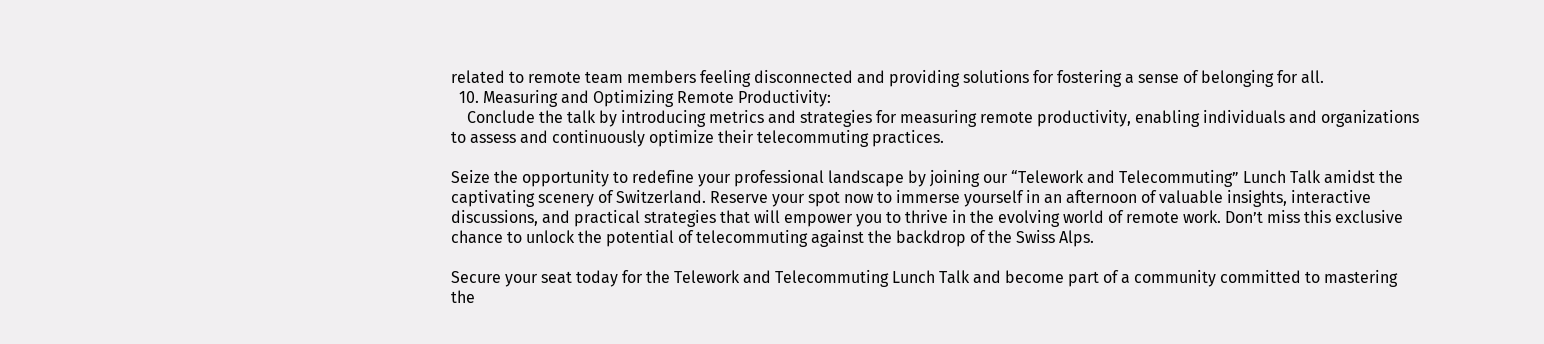related to remote team members feeling disconnected and providing solutions for fostering a sense of belonging for all.
  10. Measuring and Optimizing Remote Productivity:
    Conclude the talk by introducing metrics and strategies for measuring remote productivity, enabling individuals and organizations to assess and continuously optimize their telecommuting practices.

Seize the opportunity to redefine your professional landscape by joining our “Telework and Telecommuting” Lunch Talk amidst the captivating scenery of Switzerland. Reserve your spot now to immerse yourself in an afternoon of valuable insights, interactive discussions, and practical strategies that will empower you to thrive in the evolving world of remote work. Don’t miss this exclusive chance to unlock the potential of telecommuting against the backdrop of the Swiss Alps.

Secure your seat today for the Telework and Telecommuting Lunch Talk and become part of a community committed to mastering the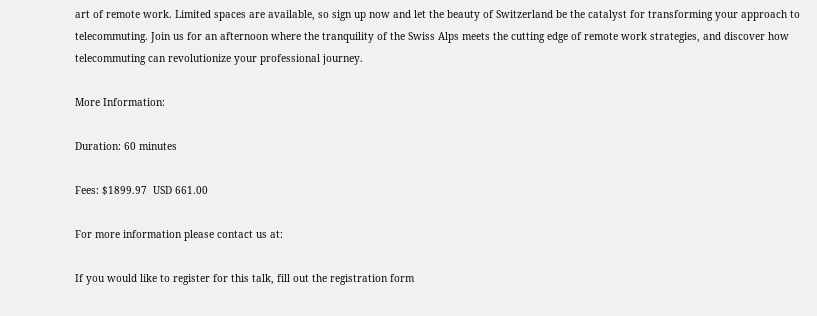art of remote work. Limited spaces are available, so sign up now and let the beauty of Switzerland be the catalyst for transforming your approach to telecommuting. Join us for an afternoon where the tranquility of the Swiss Alps meets the cutting edge of remote work strategies, and discover how telecommuting can revolutionize your professional journey.

More Information:

Duration: 60 minutes

Fees: $1899.97  USD 661.00

For more information please contact us at:

If you would like to register for this talk, fill out the registration form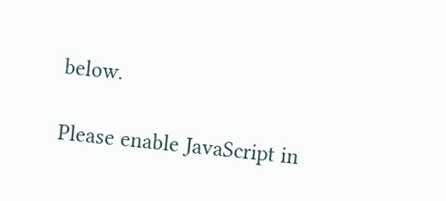below.

Please enable JavaScript in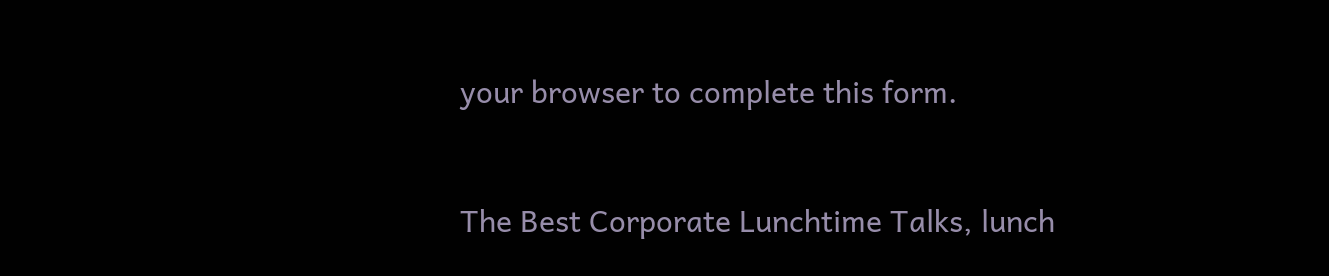your browser to complete this form.


The Best Corporate Lunchtime Talks, lunch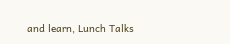and learn, Lunch Talks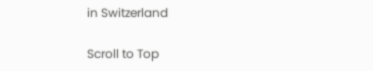in Switzerland

Scroll to Top